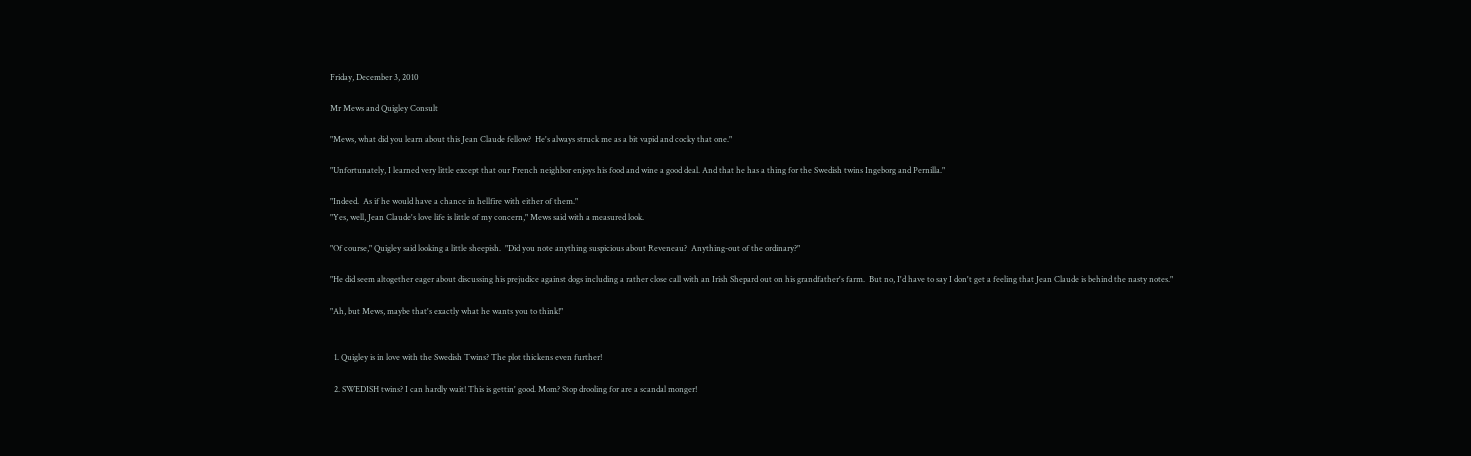Friday, December 3, 2010

Mr Mews and Quigley Consult

"Mews, what did you learn about this Jean Claude fellow?  He's always struck me as a bit vapid and cocky that one."

"Unfortunately, I learned very little except that our French neighbor enjoys his food and wine a good deal. And that he has a thing for the Swedish twins Ingeborg and Pernilla."

"Indeed.  As if he would have a chance in hellfire with either of them."
"Yes, well, Jean Claude's love life is little of my concern," Mews said with a measured look.

"Of course," Quigley said looking a little sheepish.  "Did you note anything suspicious about Reveneau?  Anything-out of the ordinary?"

"He did seem altogether eager about discussing his prejudice against dogs including a rather close call with an Irish Shepard out on his grandfather's farm.  But no, I'd have to say I don't get a feeling that Jean Claude is behind the nasty notes."

"Ah, but Mews, maybe that's exactly what he wants you to think!"


  1. Quigley is in love with the Swedish Twins? The plot thickens even further!

  2. SWEDISH twins? I can hardly wait! This is gettin' good. Mom? Stop drooling for are a scandal monger!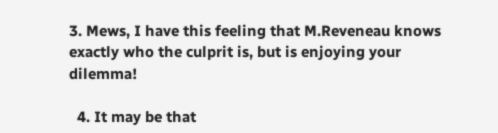3. Mews, I have this feeling that M.Reveneau knows exactly who the culprit is, but is enjoying your dilemma!

  4. It may be that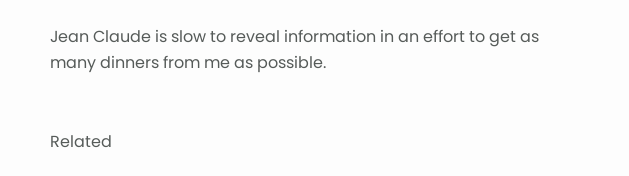Jean Claude is slow to reveal information in an effort to get as many dinners from me as possible.


Related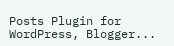Posts Plugin for WordPress, Blogger...